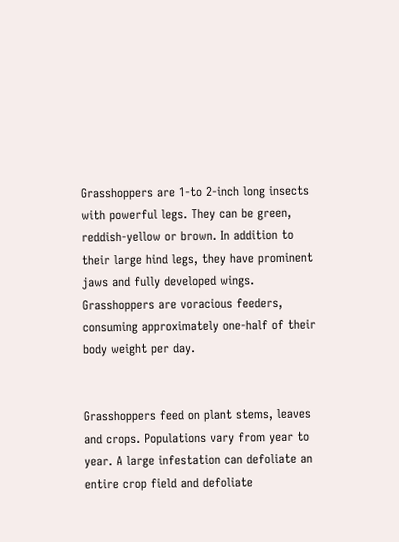Grasshoppers are 1-to 2-inch long insects with powerful legs. They can be green, reddish-yellow or brown. In addition to their large hind legs, they have prominent jaws and fully developed wings. Grasshoppers are voracious feeders, consuming approximately one-half of their body weight per day.


Grasshoppers feed on plant stems, leaves and crops. Populations vary from year to year. A large infestation can defoliate an entire crop field and defoliate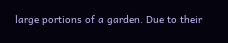large portions of a garden. Due to their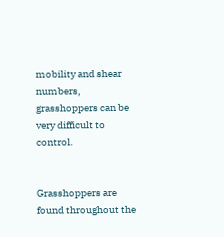mobility and shear numbers, grasshoppers can be very difficult to control.


Grasshoppers are found throughout the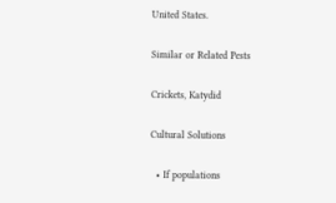United States.

Similar or Related Pests

Crickets, Katydid

Cultural Solutions

  • If populations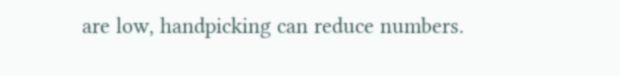are low, handpicking can reduce numbers.